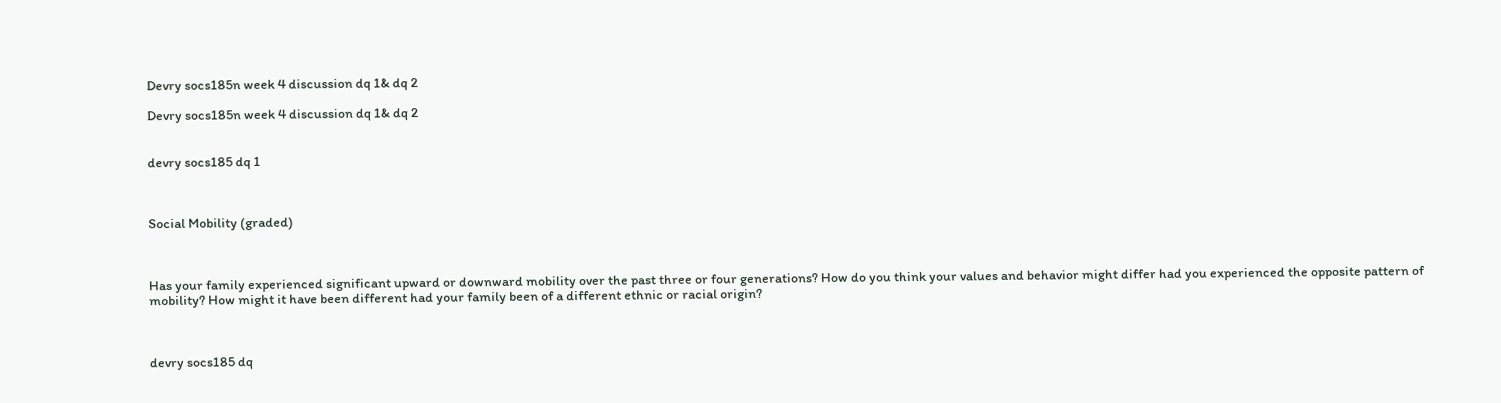Devry socs185n week 4 discussion dq 1& dq 2

Devry socs185n week 4 discussion dq 1& dq 2


devry socs185 dq 1



Social Mobility (graded)



Has your family experienced significant upward or downward mobility over the past three or four generations? How do you think your values and behavior might differ had you experienced the opposite pattern of mobility? How might it have been different had your family been of a different ethnic or racial origin?



devry socs185 dq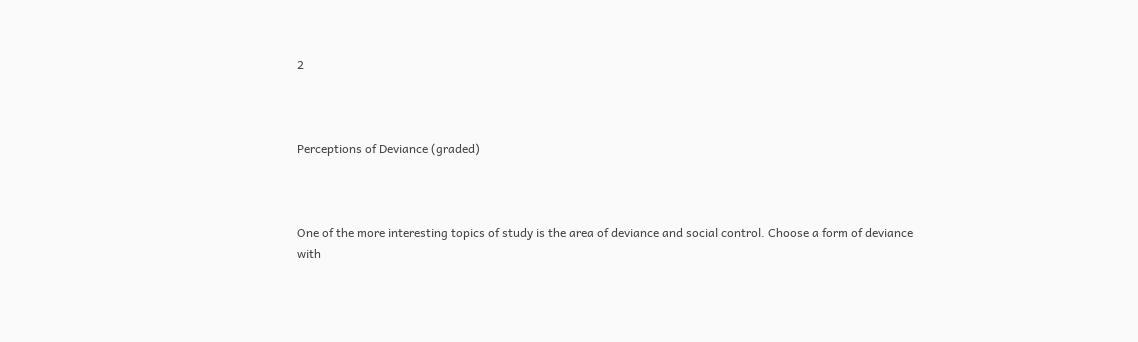2



Perceptions of Deviance (graded)



One of the more interesting topics of study is the area of deviance and social control. Choose a form of deviance with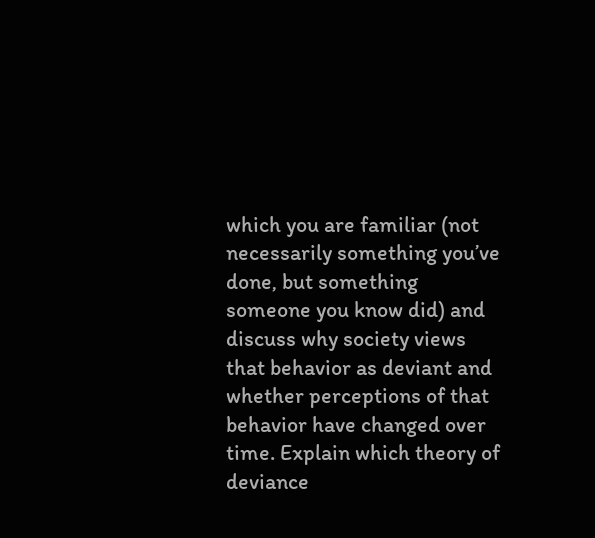which you are familiar (not necessarily something you’ve done, but something someone you know did) and discuss why society views that behavior as deviant and whether perceptions of that behavior have changed over time. Explain which theory of deviance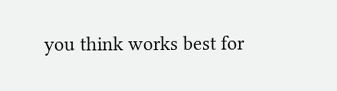you think works best for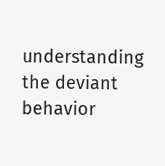understanding the deviant behavior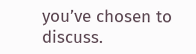you’ve chosen to discuss.